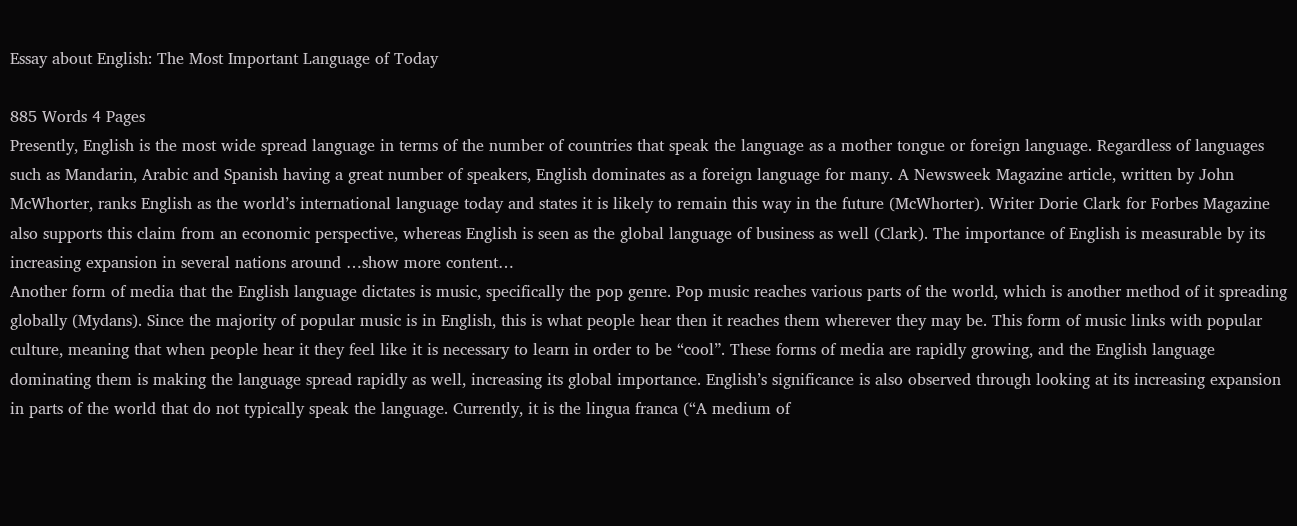Essay about English: The Most Important Language of Today

885 Words 4 Pages
Presently, English is the most wide spread language in terms of the number of countries that speak the language as a mother tongue or foreign language. Regardless of languages such as Mandarin, Arabic and Spanish having a great number of speakers, English dominates as a foreign language for many. A Newsweek Magazine article, written by John McWhorter, ranks English as the world’s international language today and states it is likely to remain this way in the future (McWhorter). Writer Dorie Clark for Forbes Magazine also supports this claim from an economic perspective, whereas English is seen as the global language of business as well (Clark). The importance of English is measurable by its increasing expansion in several nations around …show more content…
Another form of media that the English language dictates is music, specifically the pop genre. Pop music reaches various parts of the world, which is another method of it spreading globally (Mydans). Since the majority of popular music is in English, this is what people hear then it reaches them wherever they may be. This form of music links with popular culture, meaning that when people hear it they feel like it is necessary to learn in order to be “cool”. These forms of media are rapidly growing, and the English language dominating them is making the language spread rapidly as well, increasing its global importance. English’s significance is also observed through looking at its increasing expansion in parts of the world that do not typically speak the language. Currently, it is the lingua franca (“A medium of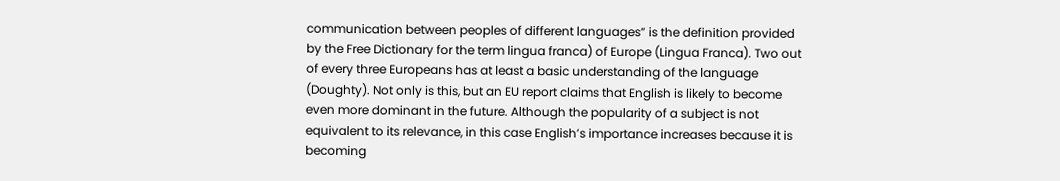communication between peoples of different languages” is the definition provided by the Free Dictionary for the term lingua franca) of Europe (Lingua Franca). Two out of every three Europeans has at least a basic understanding of the language (Doughty). Not only is this, but an EU report claims that English is likely to become even more dominant in the future. Although the popularity of a subject is not equivalent to its relevance, in this case English’s importance increases because it is becoming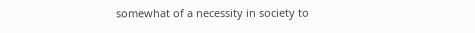somewhat of a necessity in society to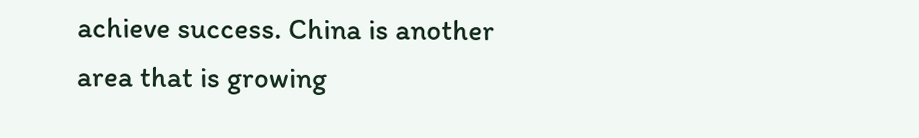achieve success. China is another area that is growing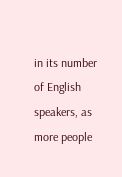in its number of English speakers, as more people